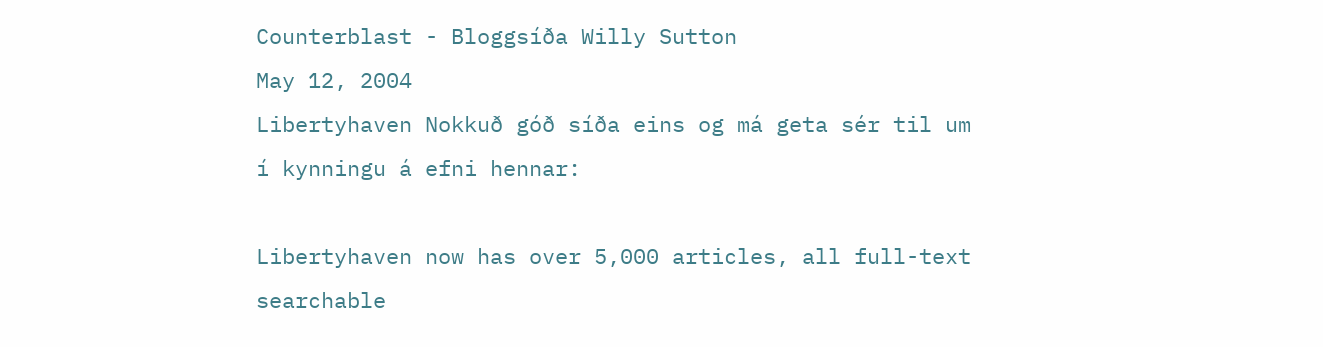Counterblast - Bloggsíða Willy Sutton
May 12, 2004
Libertyhaven Nokkuð góð síða eins og má geta sér til um í kynningu á efni hennar:

Libertyhaven now has over 5,000 articles, all full-text searchable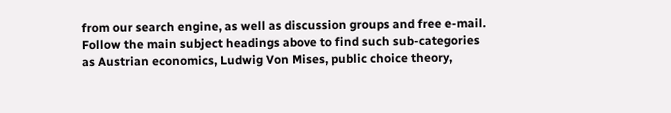from our search engine, as well as discussion groups and free e-mail. Follow the main subject headings above to find such sub-categories as Austrian economics, Ludwig Von Mises, public choice theory,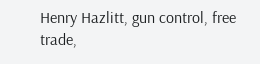Henry Hazlitt, gun control, free trade,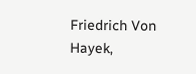Friedrich Von Hayek,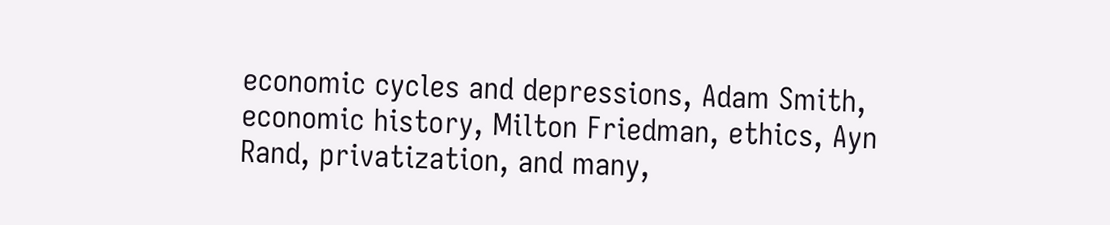economic cycles and depressions, Adam Smith, economic history, Milton Friedman, ethics, Ayn Rand, privatization, and many,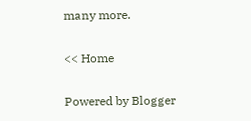many more.

<< Home

Powered by Blogger